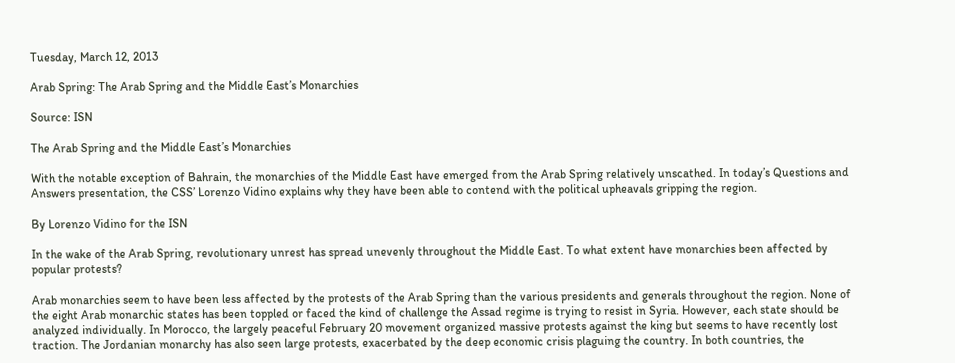Tuesday, March 12, 2013

Arab Spring: The Arab Spring and the Middle East’s Monarchies

Source: ISN

The Arab Spring and the Middle East’s Monarchies

With the notable exception of Bahrain, the monarchies of the Middle East have emerged from the Arab Spring relatively unscathed. In today’s Questions and Answers presentation, the CSS’ Lorenzo Vidino explains why they have been able to contend with the political upheavals gripping the region.

By Lorenzo Vidino for the ISN

In the wake of the Arab Spring, revolutionary unrest has spread unevenly throughout the Middle East. To what extent have monarchies been affected by popular protests?

Arab monarchies seem to have been less affected by the protests of the Arab Spring than the various presidents and generals throughout the region. None of the eight Arab monarchic states has been toppled or faced the kind of challenge the Assad regime is trying to resist in Syria. However, each state should be analyzed individually. In Morocco, the largely peaceful February 20 movement organized massive protests against the king but seems to have recently lost traction. The Jordanian monarchy has also seen large protests, exacerbated by the deep economic crisis plaguing the country. In both countries, the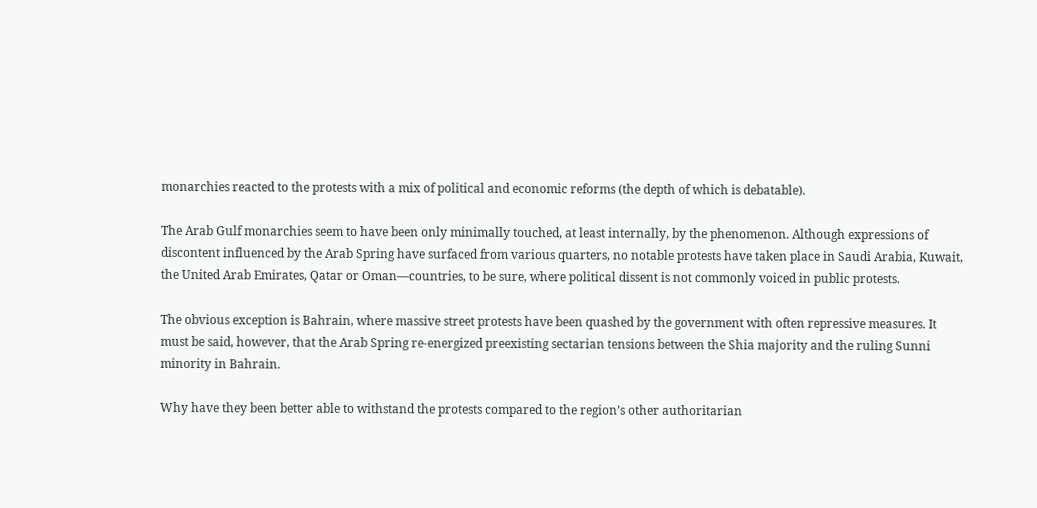monarchies reacted to the protests with a mix of political and economic reforms (the depth of which is debatable).

The Arab Gulf monarchies seem to have been only minimally touched, at least internally, by the phenomenon. Although expressions of discontent influenced by the Arab Spring have surfaced from various quarters, no notable protests have taken place in Saudi Arabia, Kuwait, the United Arab Emirates, Qatar or Oman—countries, to be sure, where political dissent is not commonly voiced in public protests.

The obvious exception is Bahrain, where massive street protests have been quashed by the government with often repressive measures. It must be said, however, that the Arab Spring re-energized preexisting sectarian tensions between the Shia majority and the ruling Sunni minority in Bahrain.

Why have they been better able to withstand the protests compared to the region’s other authoritarian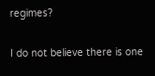regimes?

I do not believe there is one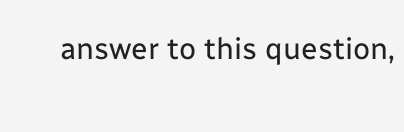answer to this question,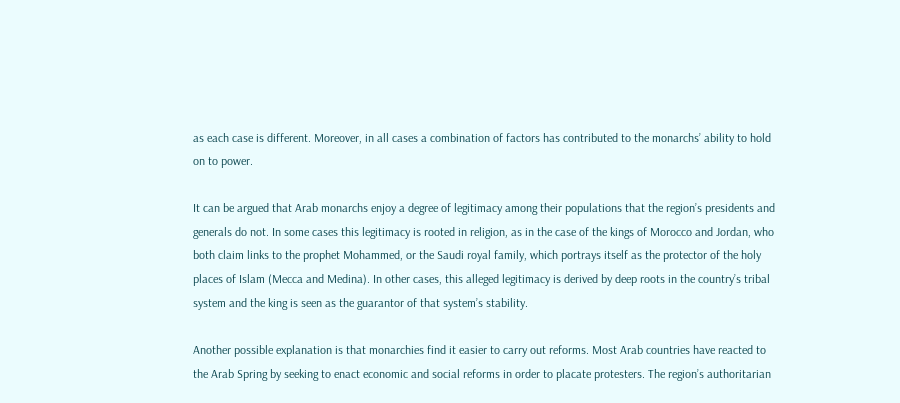as each case is different. Moreover, in all cases a combination of factors has contributed to the monarchs’ ability to hold on to power.

It can be argued that Arab monarchs enjoy a degree of legitimacy among their populations that the region’s presidents and generals do not. In some cases this legitimacy is rooted in religion, as in the case of the kings of Morocco and Jordan, who both claim links to the prophet Mohammed, or the Saudi royal family, which portrays itself as the protector of the holy places of Islam (Mecca and Medina). In other cases, this alleged legitimacy is derived by deep roots in the country’s tribal system and the king is seen as the guarantor of that system’s stability.

Another possible explanation is that monarchies find it easier to carry out reforms. Most Arab countries have reacted to the Arab Spring by seeking to enact economic and social reforms in order to placate protesters. The region’s authoritarian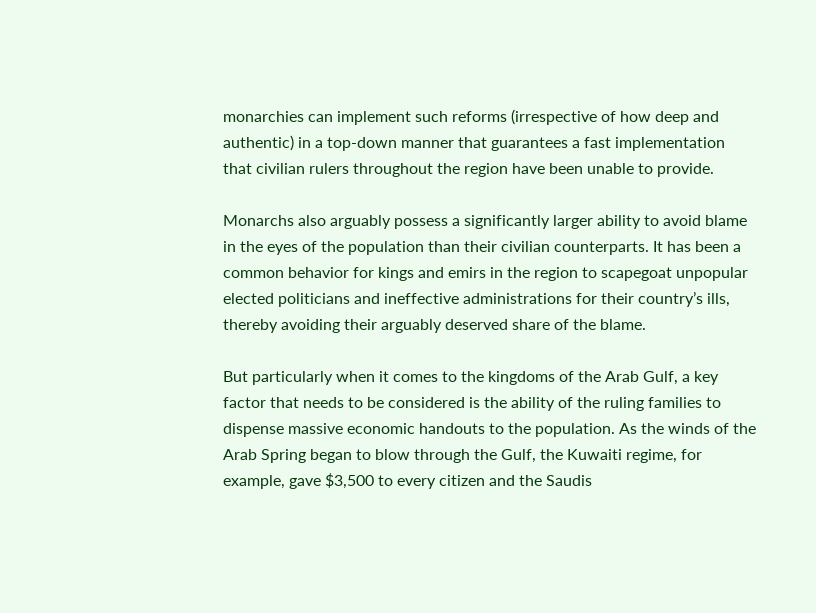monarchies can implement such reforms (irrespective of how deep and authentic) in a top-down manner that guarantees a fast implementation that civilian rulers throughout the region have been unable to provide.

Monarchs also arguably possess a significantly larger ability to avoid blame in the eyes of the population than their civilian counterparts. It has been a common behavior for kings and emirs in the region to scapegoat unpopular elected politicians and ineffective administrations for their country’s ills, thereby avoiding their arguably deserved share of the blame.

But particularly when it comes to the kingdoms of the Arab Gulf, a key factor that needs to be considered is the ability of the ruling families to dispense massive economic handouts to the population. As the winds of the Arab Spring began to blow through the Gulf, the Kuwaiti regime, for example, gave $3,500 to every citizen and the Saudis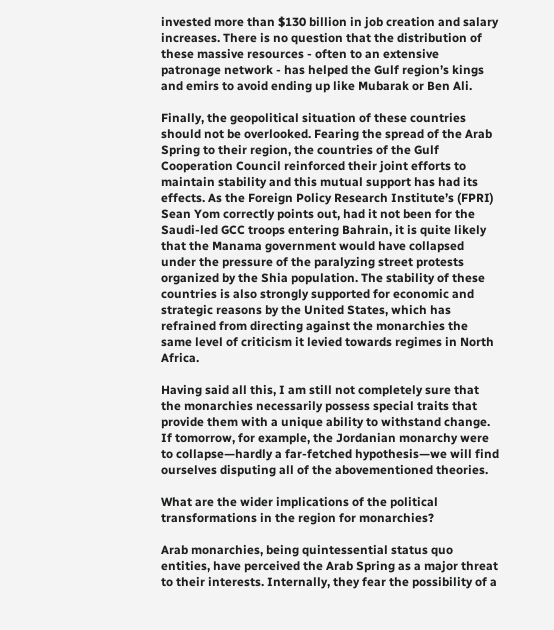invested more than $130 billion in job creation and salary increases. There is no question that the distribution of these massive resources - often to an extensive patronage network - has helped the Gulf region’s kings and emirs to avoid ending up like Mubarak or Ben Ali.

Finally, the geopolitical situation of these countries should not be overlooked. Fearing the spread of the Arab Spring to their region, the countries of the Gulf Cooperation Council reinforced their joint efforts to maintain stability and this mutual support has had its effects. As the Foreign Policy Research Institute’s (FPRI) Sean Yom correctly points out, had it not been for the Saudi-led GCC troops entering Bahrain, it is quite likely that the Manama government would have collapsed under the pressure of the paralyzing street protests organized by the Shia population. The stability of these countries is also strongly supported for economic and strategic reasons by the United States, which has refrained from directing against the monarchies the same level of criticism it levied towards regimes in North Africa.

Having said all this, I am still not completely sure that the monarchies necessarily possess special traits that provide them with a unique ability to withstand change. If tomorrow, for example, the Jordanian monarchy were to collapse—hardly a far-fetched hypothesis—we will find ourselves disputing all of the abovementioned theories.

What are the wider implications of the political transformations in the region for monarchies?

Arab monarchies, being quintessential status quo entities, have perceived the Arab Spring as a major threat to their interests. Internally, they fear the possibility of a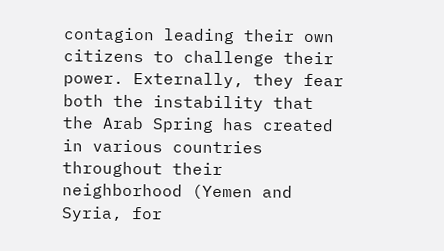contagion leading their own citizens to challenge their power. Externally, they fear both the instability that the Arab Spring has created in various countries throughout their neighborhood (Yemen and Syria, for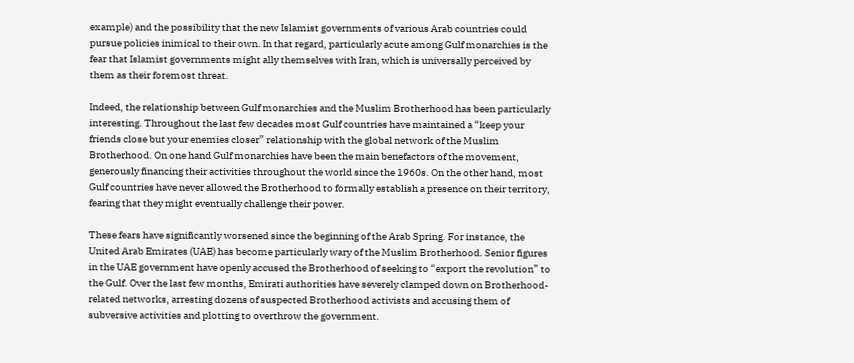example) and the possibility that the new Islamist governments of various Arab countries could pursue policies inimical to their own. In that regard, particularly acute among Gulf monarchies is the fear that Islamist governments might ally themselves with Iran, which is universally perceived by them as their foremost threat.

Indeed, the relationship between Gulf monarchies and the Muslim Brotherhood has been particularly interesting. Throughout the last few decades most Gulf countries have maintained a “keep your friends close but your enemies closer” relationship with the global network of the Muslim Brotherhood. On one hand Gulf monarchies have been the main benefactors of the movement, generously financing their activities throughout the world since the 1960s. On the other hand, most Gulf countries have never allowed the Brotherhood to formally establish a presence on their territory, fearing that they might eventually challenge their power.

These fears have significantly worsened since the beginning of the Arab Spring. For instance, the United Arab Emirates (UAE) has become particularly wary of the Muslim Brotherhood. Senior figures in the UAE government have openly accused the Brotherhood of seeking to “export the revolution” to the Gulf. Over the last few months, Emirati authorities have severely clamped down on Brotherhood-related networks, arresting dozens of suspected Brotherhood activists and accusing them of subversive activities and plotting to overthrow the government.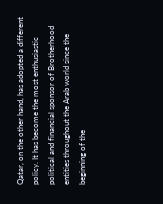Qatar, on the other hand, has adopted a different policy. It has become the most enthusiastic political and financial sponsor of Brotherhood entities throughout the Arab world since the beginning of the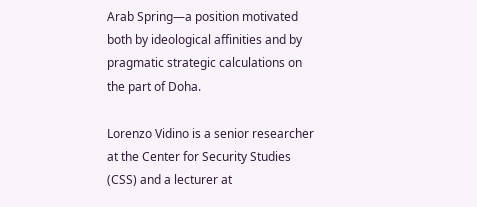Arab Spring—a position motivated both by ideological affinities and by pragmatic strategic calculations on the part of Doha.

Lorenzo Vidino is a senior researcher at the Center for Security Studies (CSS) and a lecturer at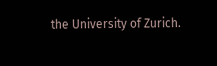the University of Zurich.